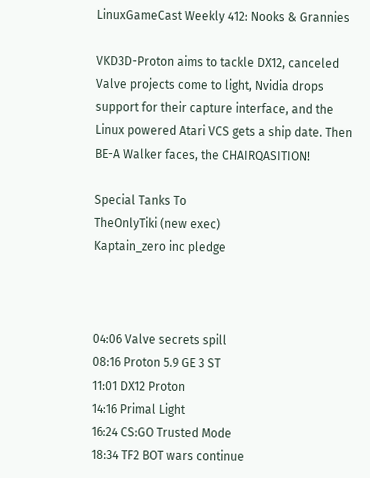LinuxGameCast Weekly 412: Nooks & Grannies

VKD3D-Proton aims to tackle DX12, canceled Valve projects come to light, Nvidia drops support for their capture interface, and the Linux powered Atari VCS gets a ship date. Then BE-A Walker faces, the CHAIRQASITION!

Special Tanks To
TheOnlyTiki (new exec)
Kaptain_zero inc pledge



04:06 Valve secrets spill
08:16 Proton 5.9 GE 3 ST
11:01 DX12 Proton
14:16 Primal Light
16:24 CS:GO Trusted Mode
18:34 TF2 BOT wars continue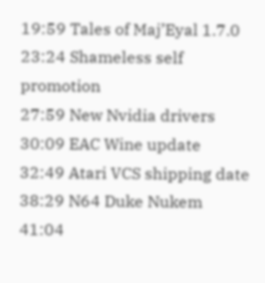19:59 Tales of Maj’Eyal 1.7.0
23:24 Shameless self promotion
27:59 New Nvidia drivers
30:09 EAC Wine update
32:49 Atari VCS shipping date
38:29 N64 Duke Nukem
41:04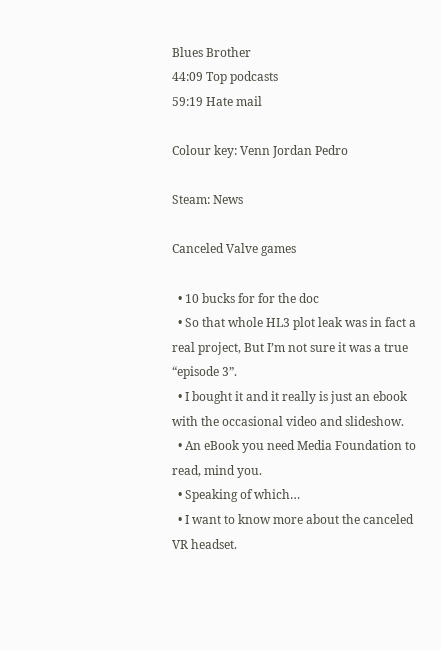Blues Brother
44:09 Top podcasts
59:19 Hate mail

Colour key: Venn Jordan Pedro

Steam: News

Canceled Valve games

  • 10 bucks for for the doc
  • So that whole HL3 plot leak was in fact a real project, But I’m not sure it was a true “episode 3”.
  • I bought it and it really is just an ebook with the occasional video and slideshow.
  • An eBook you need Media Foundation to read, mind you.
  • Speaking of which…
  • I want to know more about the canceled VR headset.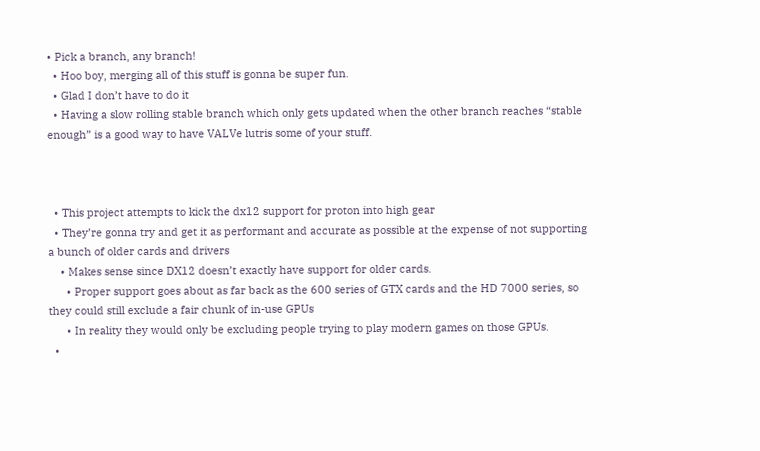• Pick a branch, any branch!
  • Hoo boy, merging all of this stuff is gonna be super fun.
  • Glad I don’t have to do it
  • Having a slow rolling stable branch which only gets updated when the other branch reaches “stable enough” is a good way to have VALVe lutris some of your stuff.



  • This project attempts to kick the dx12 support for proton into high gear
  • They’re gonna try and get it as performant and accurate as possible at the expense of not supporting a bunch of older cards and drivers
    • Makes sense since DX12 doesn’t exactly have support for older cards.
      • Proper support goes about as far back as the 600 series of GTX cards and the HD 7000 series, so they could still exclude a fair chunk of in-use GPUs
      • In reality they would only be excluding people trying to play modern games on those GPUs.
  •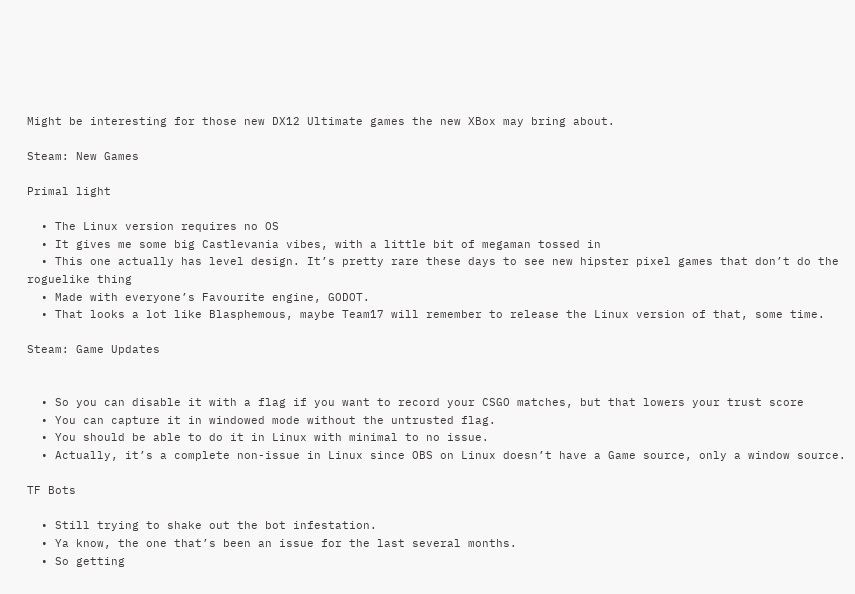Might be interesting for those new DX12 Ultimate games the new XBox may bring about.

Steam: New Games

Primal light

  • The Linux version requires no OS
  • It gives me some big Castlevania vibes, with a little bit of megaman tossed in
  • This one actually has level design. It’s pretty rare these days to see new hipster pixel games that don’t do the roguelike thing
  • Made with everyone’s Favourite engine, GODOT.
  • That looks a lot like Blasphemous, maybe Team17 will remember to release the Linux version of that, some time.

Steam: Game Updates


  • So you can disable it with a flag if you want to record your CSGO matches, but that lowers your trust score
  • You can capture it in windowed mode without the untrusted flag.
  • You should be able to do it in Linux with minimal to no issue.
  • Actually, it’s a complete non-issue in Linux since OBS on Linux doesn’t have a Game source, only a window source.

TF Bots

  • Still trying to shake out the bot infestation.
  • Ya know, the one that’s been an issue for the last several months.
  • So getting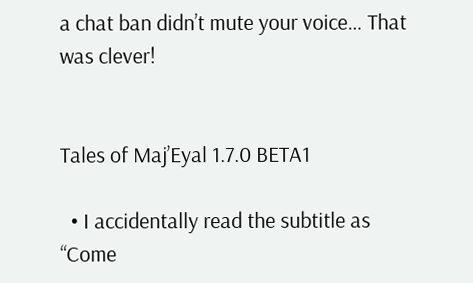a chat ban didn’t mute your voice… That was clever!


Tales of Maj’Eyal 1.7.0 BETA1

  • I accidentally read the subtitle as “Come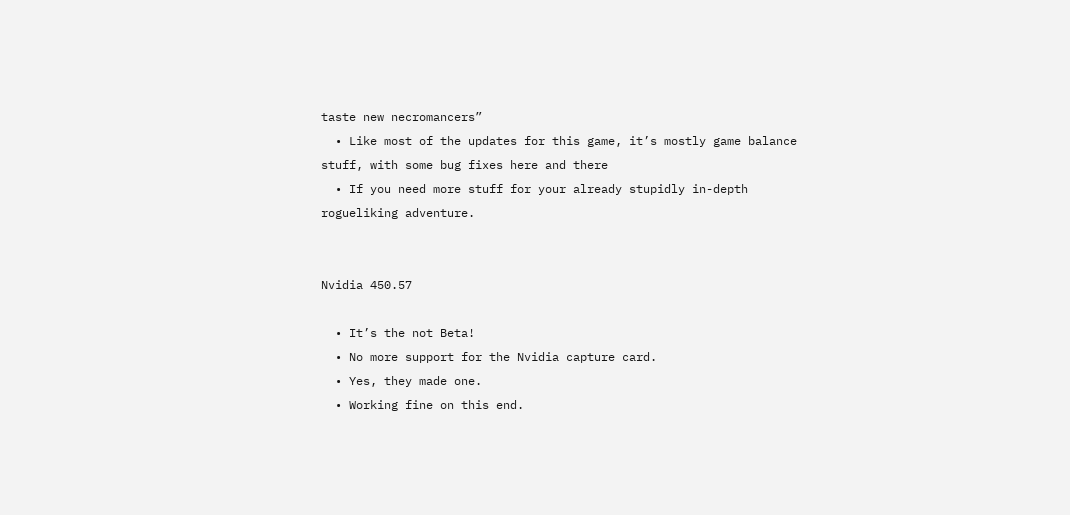taste new necromancers”
  • Like most of the updates for this game, it’s mostly game balance stuff, with some bug fixes here and there
  • If you need more stuff for your already stupidly in-depth rogueliking adventure.


Nvidia 450.57

  • It’s the not Beta!
  • No more support for the Nvidia capture card.
  • Yes, they made one.
  • Working fine on this end.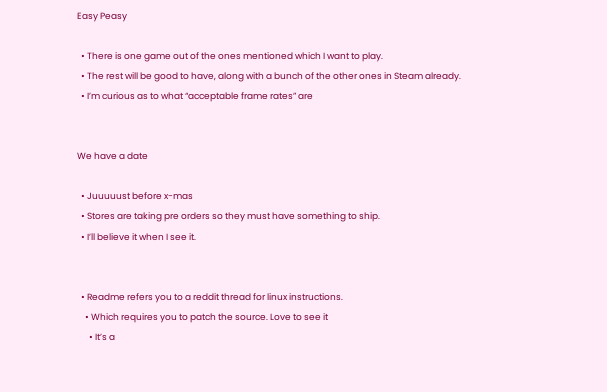Easy Peasy

  • There is one game out of the ones mentioned which I want to play.
  • The rest will be good to have, along with a bunch of the other ones in Steam already.
  • I’m curious as to what “acceptable frame rates” are


We have a date

  • Juuuuust before x-mas
  • Stores are taking pre orders so they must have something to ship.
  • I’ll believe it when I see it.


  • Readme refers you to a reddit thread for linux instructions.
    • Which requires you to patch the source. Love to see it
      • It’s a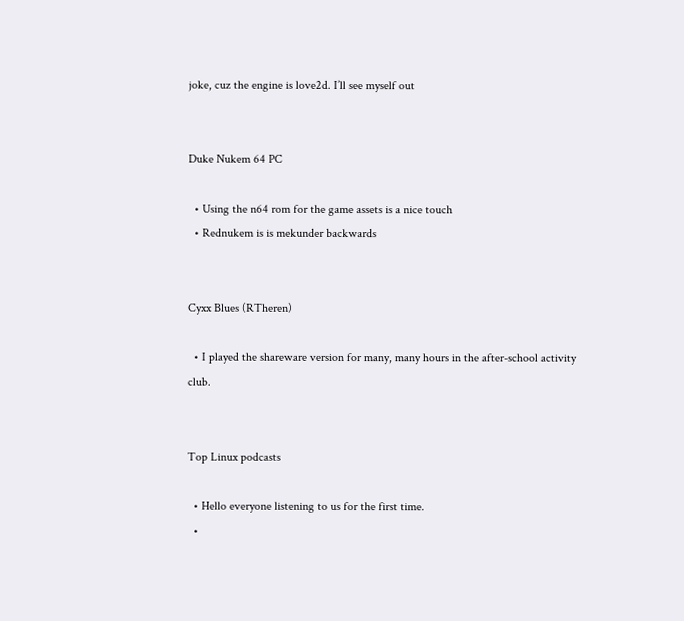joke, cuz the engine is love2d. I’ll see myself out


Duke Nukem 64 PC

  • Using the n64 rom for the game assets is a nice touch
  • Rednukem is is mekunder backwards


Cyxx Blues (RTheren)

  • I played the shareware version for many, many hours in the after-school activity club.


Top Linux podcasts

  • Hello everyone listening to us for the first time.
  •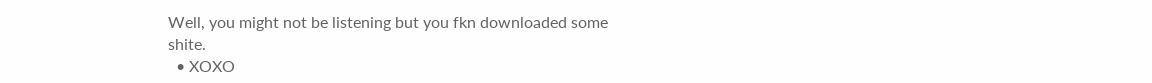Well, you might not be listening but you fkn downloaded some shite.
  • XOXO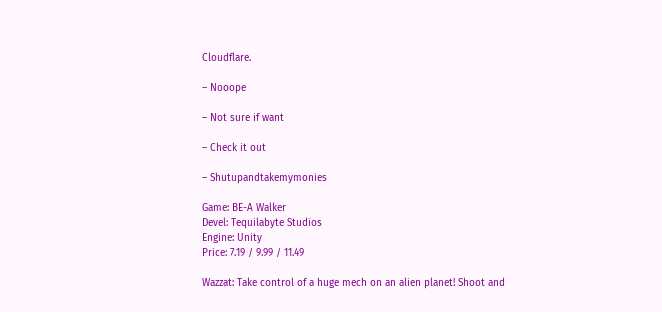Cloudflare.

– Nooope

– Not sure if want

– Check it out

– Shutupandtakemymonies

Game: BE-A Walker
Devel: Tequilabyte Studios
Engine: Unity
Price: 7.19 / 9.99 / 11.49

Wazzat: Take control of a huge mech on an alien planet! Shoot and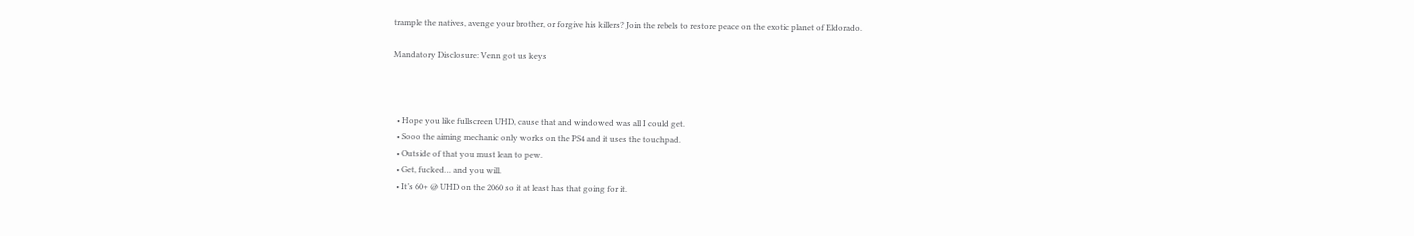trample the natives, avenge your brother, or forgive his killers? Join the rebels to restore peace on the exotic planet of Eldorado.

Mandatory Disclosure: Venn got us keys



  • Hope you like fullscreen UHD, cause that and windowed was all I could get.
  • Sooo the aiming mechanic only works on the PS4 and it uses the touchpad.
  • Outside of that you must lean to pew.
  • Get, fucked… and you will.
  • It’s 60+ @ UHD on the 2060 so it at least has that going for it.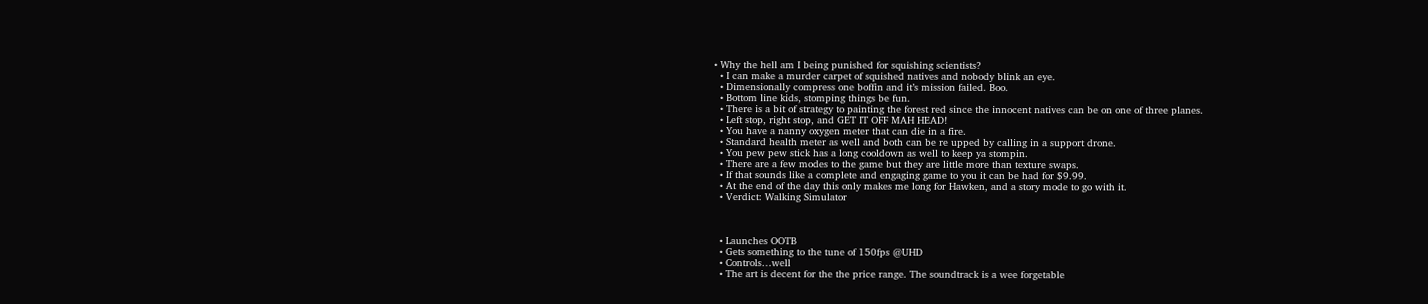• Why the hell am I being punished for squishing scientists?
  • I can make a murder carpet of squished natives and nobody blink an eye.
  • Dimensionally compress one boffin and it’s mission failed. Boo.
  • Bottom line kids, stomping things be fun.
  • There is a bit of strategy to painting the forest red since the innocent natives can be on one of three planes.
  • Left stop, right stop, and GET IT OFF MAH HEAD!
  • You have a nanny oxygen meter that can die in a fire.
  • Standard health meter as well and both can be re upped by calling in a support drone.
  • You pew pew stick has a long cooldown as well to keep ya stompin.
  • There are a few modes to the game but they are little more than texture swaps.
  • If that sounds like a complete and engaging game to you it can be had for $9.99.
  • At the end of the day this only makes me long for Hawken, and a story mode to go with it.
  • Verdict: Walking Simulator



  • Launches OOTB
  • Gets something to the tune of 150fps @UHD
  • Controls…well
  • The art is decent for the the price range. The soundtrack is a wee forgetable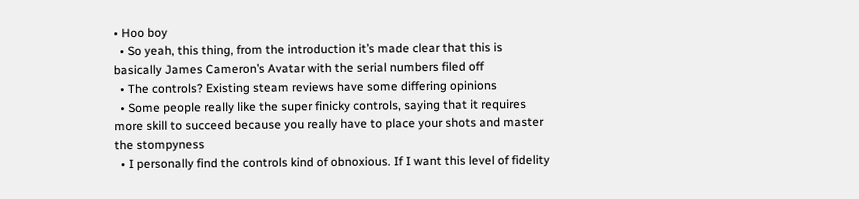• Hoo boy
  • So yeah, this thing, from the introduction it’s made clear that this is basically James Cameron’s Avatar with the serial numbers filed off
  • The controls? Existing steam reviews have some differing opinions
  • Some people really like the super finicky controls, saying that it requires more skill to succeed because you really have to place your shots and master the stompyness
  • I personally find the controls kind of obnoxious. If I want this level of fidelity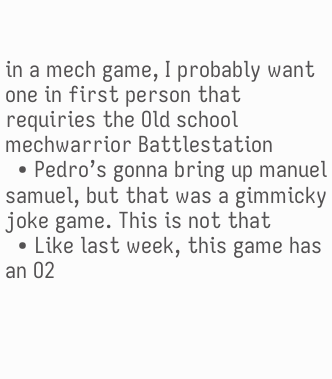in a mech game, I probably want one in first person that requiries the Old school mechwarrior Battlestation
  • Pedro’s gonna bring up manuel samuel, but that was a gimmicky joke game. This is not that
  • Like last week, this game has an O2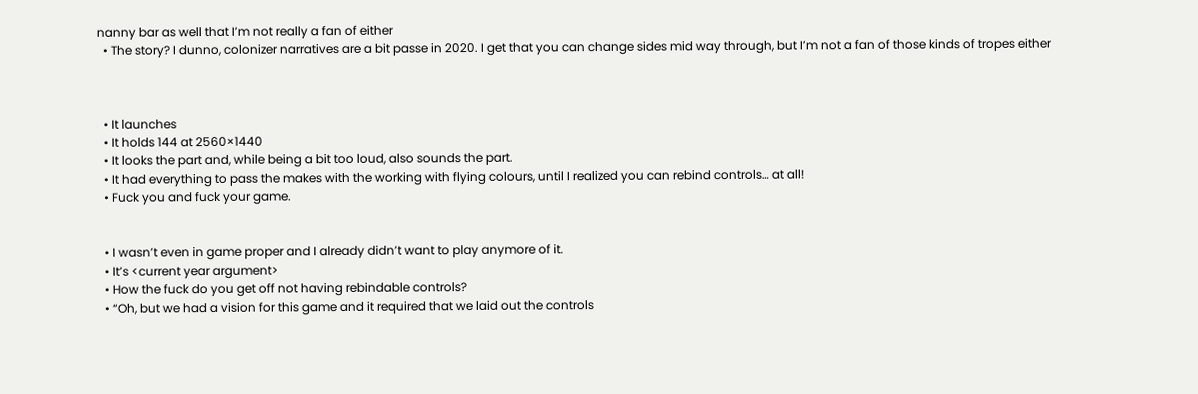nanny bar as well that I’m not really a fan of either
  • The story? I dunno, colonizer narratives are a bit passe in 2020. I get that you can change sides mid way through, but I’m not a fan of those kinds of tropes either



  • It launches
  • It holds 144 at 2560×1440
  • It looks the part and, while being a bit too loud, also sounds the part.
  • It had everything to pass the makes with the working with flying colours, until I realized you can rebind controls… at all!
  • Fuck you and fuck your game.


  • I wasn’t even in game proper and I already didn’t want to play anymore of it.
  • It’s <current year argument>
  • How the fuck do you get off not having rebindable controls?
  • “Oh, but we had a vision for this game and it required that we laid out the controls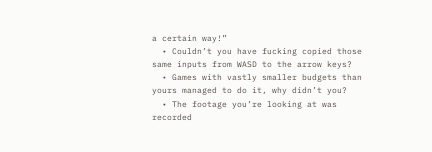a certain way!”
  • Couldn’t you have fucking copied those same inputs from WASD to the arrow keys?
  • Games with vastly smaller budgets than yours managed to do it, why didn’t you?
  • The footage you’re looking at was recorded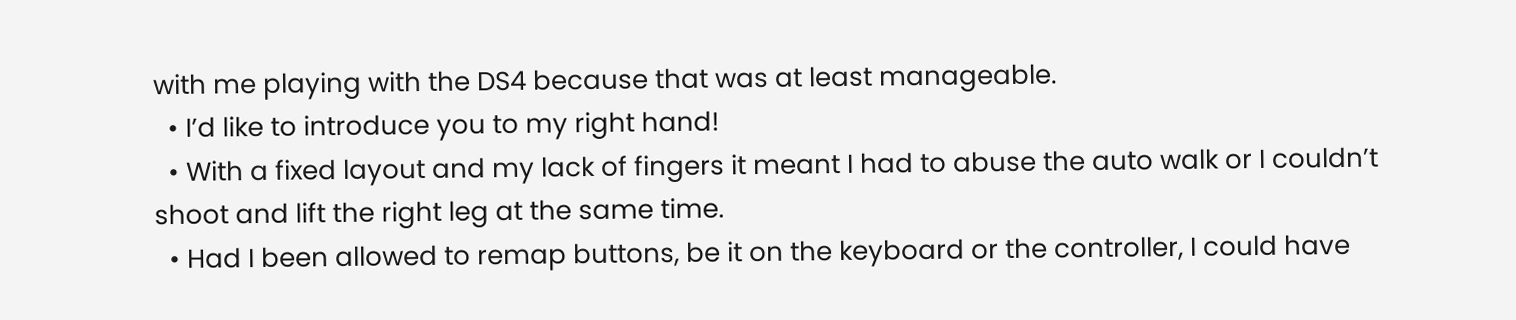with me playing with the DS4 because that was at least manageable.
  • I’d like to introduce you to my right hand!
  • With a fixed layout and my lack of fingers it meant I had to abuse the auto walk or I couldn’t shoot and lift the right leg at the same time.
  • Had I been allowed to remap buttons, be it on the keyboard or the controller, I could have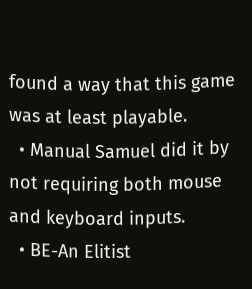found a way that this game was at least playable.
  • Manual Samuel did it by not requiring both mouse and keyboard inputs.
  • BE-An Elitist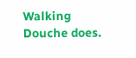Walking Douche does.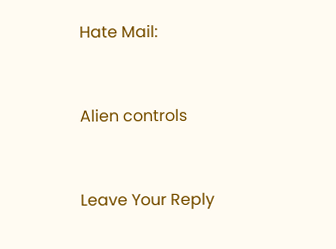Hate Mail:


Alien controls


Leave Your Reply